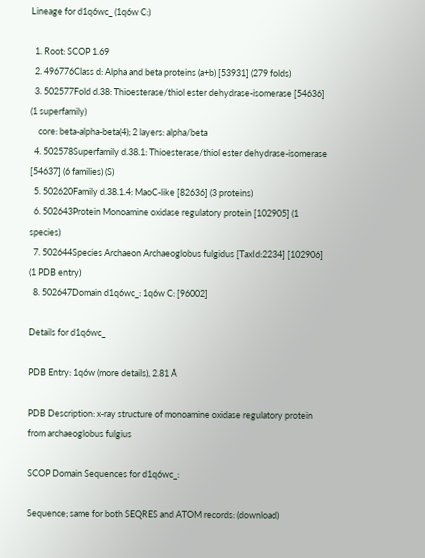Lineage for d1q6wc_ (1q6w C:)

  1. Root: SCOP 1.69
  2. 496776Class d: Alpha and beta proteins (a+b) [53931] (279 folds)
  3. 502577Fold d.38: Thioesterase/thiol ester dehydrase-isomerase [54636] (1 superfamily)
    core: beta-alpha-beta(4); 2 layers: alpha/beta
  4. 502578Superfamily d.38.1: Thioesterase/thiol ester dehydrase-isomerase [54637] (6 families) (S)
  5. 502620Family d.38.1.4: MaoC-like [82636] (3 proteins)
  6. 502643Protein Monoamine oxidase regulatory protein [102905] (1 species)
  7. 502644Species Archaeon Archaeoglobus fulgidus [TaxId:2234] [102906] (1 PDB entry)
  8. 502647Domain d1q6wc_: 1q6w C: [96002]

Details for d1q6wc_

PDB Entry: 1q6w (more details), 2.81 Å

PDB Description: x-ray structure of monoamine oxidase regulatory protein from archaeoglobus fulgius

SCOP Domain Sequences for d1q6wc_:

Sequence; same for both SEQRES and ATOM records: (download)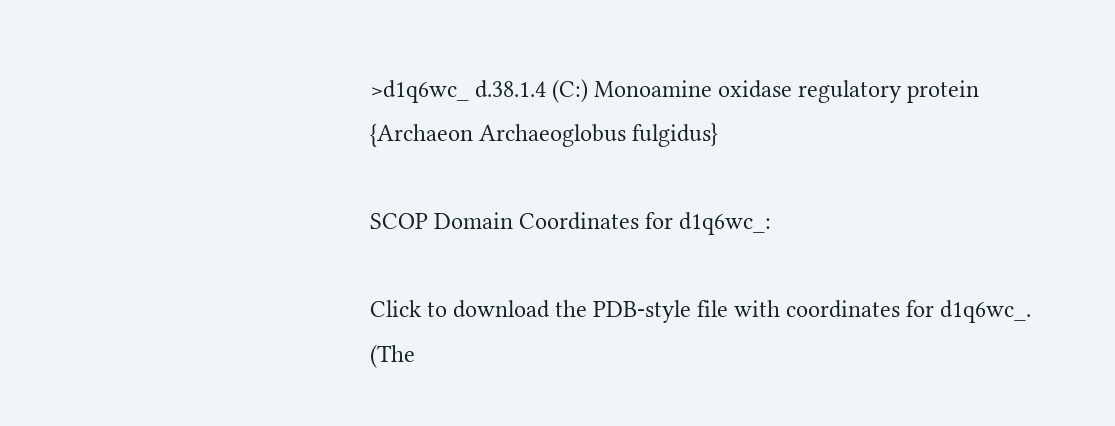>d1q6wc_ d.38.1.4 (C:) Monoamine oxidase regulatory protein {Archaeon Archaeoglobus fulgidus}

SCOP Domain Coordinates for d1q6wc_:

Click to download the PDB-style file with coordinates for d1q6wc_.
(The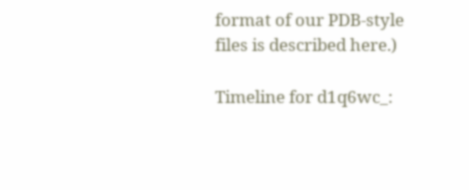format of our PDB-style files is described here.)

Timeline for d1q6wc_: